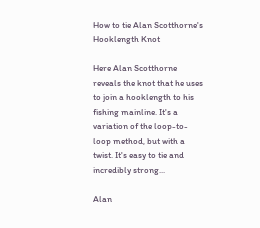How to tie Alan Scotthorne's Hooklength Knot

Here Alan Scotthorne reveals the knot that he uses to join a hooklength to his fishing mainline. It's a variation of the loop-to-loop method, but with a twist. It's easy to tie and incredibly strong...

Alan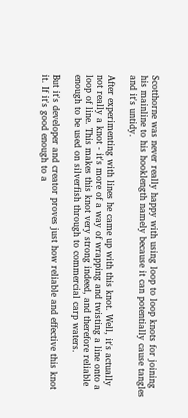Scotthorne was never really happy with using loop to loop knots for joining his mainline to his hooklength namely because it can potentially cause tangles and it's untidy.

After experimenting with lines he came up with this knot. Well, it's actually not really a knot - it's more of a way of wrapping and twisting a line onto a loop of line. This makes this knot very strong indeed, and therefore reliable enough to be used on silverfish through to commercial carp waters.

But it's developer and creator proves just how reliable and effective this knot it. If it's good enough to a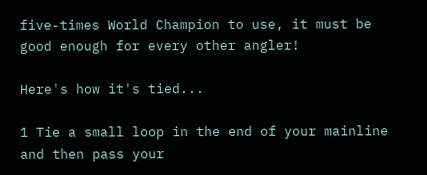five-times World Champion to use, it must be good enough for every other angler!

Here's how it's tied...

1 Tie a small loop in the end of your mainline and then pass your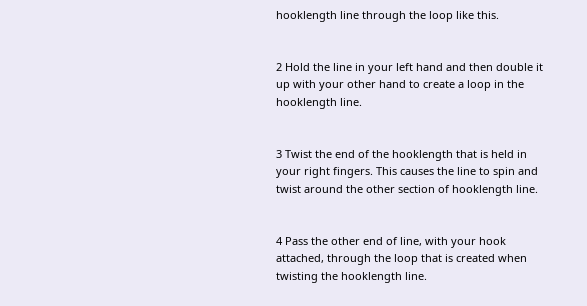hooklength line through the loop like this.


2 Hold the line in your left hand and then double it up with your other hand to create a loop in the hooklength line.


3 Twist the end of the hooklength that is held in your right fingers. This causes the line to spin and twist around the other section of hooklength line.


4 Pass the other end of line, with your hook attached, through the loop that is created when twisting the hooklength line.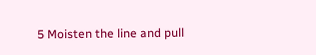5 Moisten the line and pull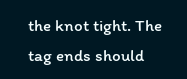the knot tight. The tag ends should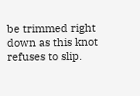be trimmed right down as this knot refuses to slip.